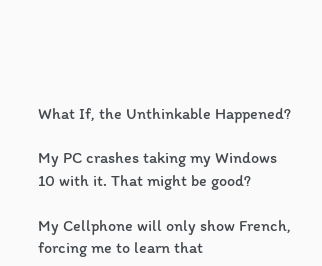What If, the Unthinkable Happened?

My PC crashes taking my Windows 10 with it. That might be good?

My Cellphone will only show French, forcing me to learn that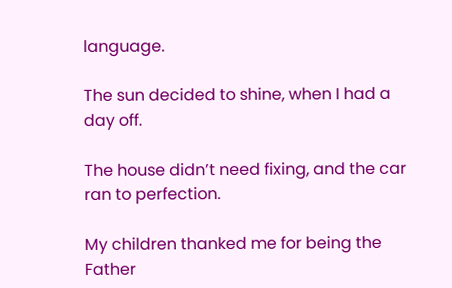language.

The sun decided to shine, when I had a day off.

The house didn’t need fixing, and the car ran to perfection.

My children thanked me for being the Father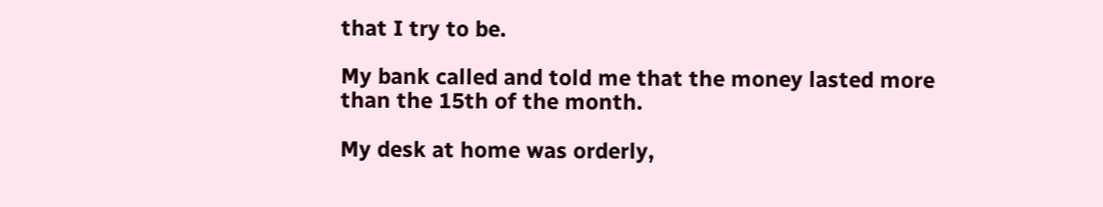that I try to be.

My bank called and told me that the money lasted more than the 15th of the month.

My desk at home was orderly,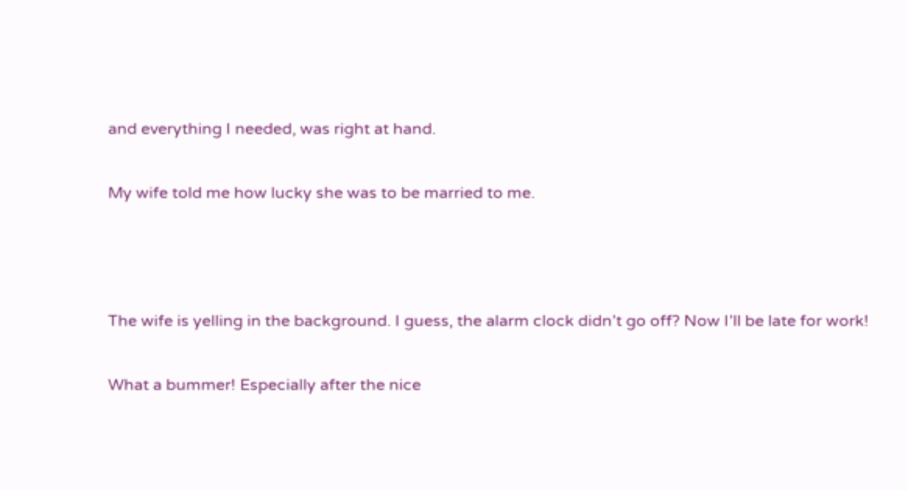and everything I needed, was right at hand.

My wife told me how lucky she was to be married to me.



The wife is yelling in the background. I guess, the alarm clock didn’t go off? Now I’ll be late for work!

What a bummer! Especially after the nice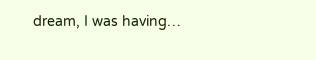dream, I was having…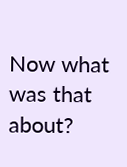Now what was that about?